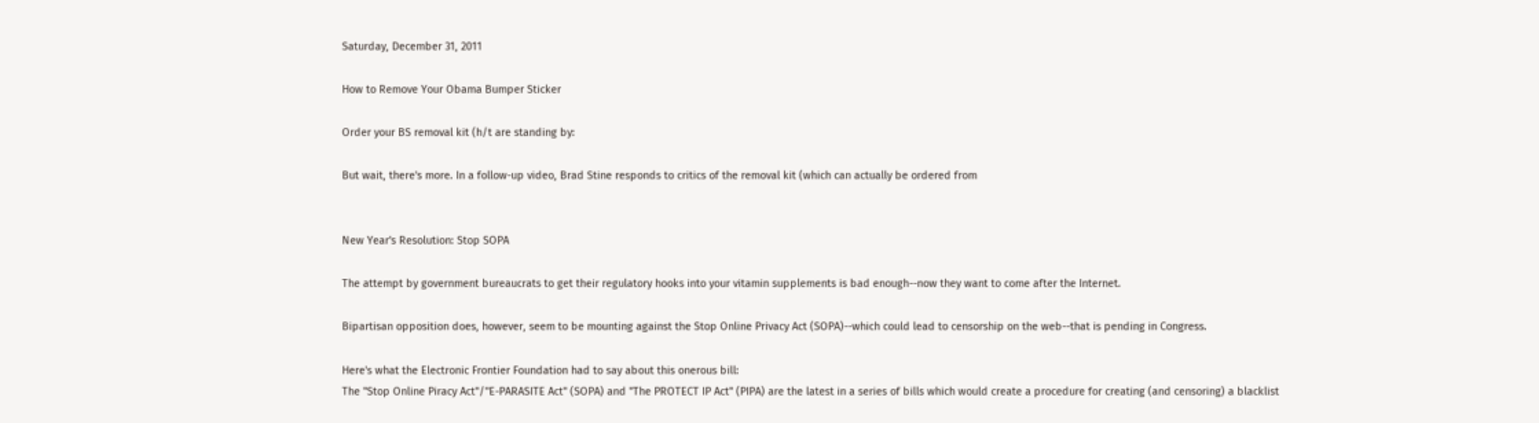Saturday, December 31, 2011

How to Remove Your Obama Bumper Sticker

Order your BS removal kit (h/t are standing by:

But wait, there's more. In a follow-up video, Brad Stine responds to critics of the removal kit (which can actually be ordered from


New Year's Resolution: Stop SOPA

The attempt by government bureaucrats to get their regulatory hooks into your vitamin supplements is bad enough--now they want to come after the Internet.

Bipartisan opposition does, however, seem to be mounting against the Stop Online Privacy Act (SOPA)--which could lead to censorship on the web--that is pending in Congress.

Here's what the Electronic Frontier Foundation had to say about this onerous bill:
The "Stop Online Piracy Act"/"E-PARASITE Act" (SOPA) and "The PROTECT IP Act" (PIPA) are the latest in a series of bills which would create a procedure for creating (and censoring) a blacklist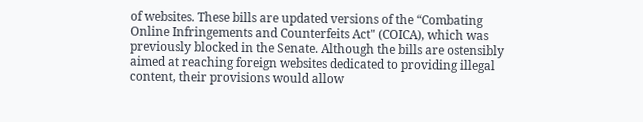of websites. These bills are updated versions of the “Combating Online Infringements and Counterfeits Act" (COICA), which was previously blocked in the Senate. Although the bills are ostensibly aimed at reaching foreign websites dedicated to providing illegal content, their provisions would allow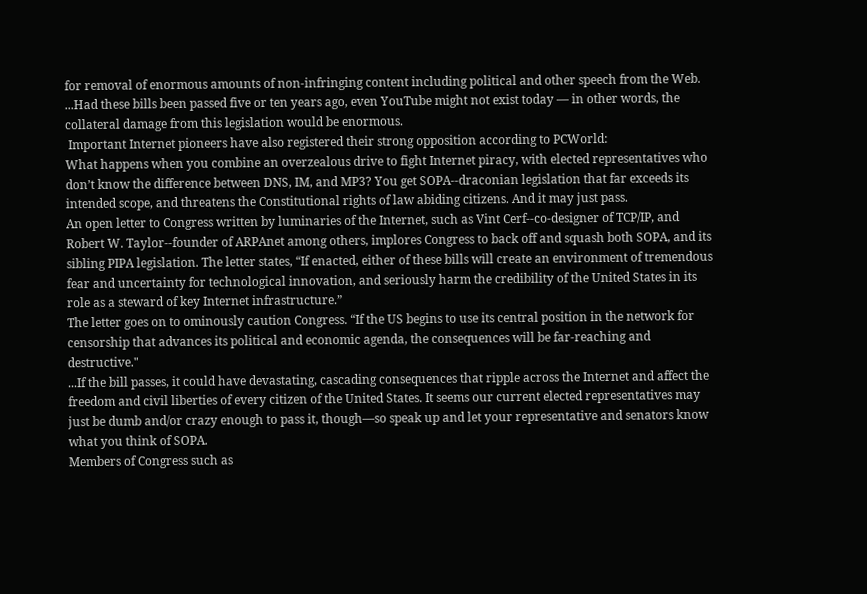for removal of enormous amounts of non-infringing content including political and other speech from the Web.
...Had these bills been passed five or ten years ago, even YouTube might not exist today — in other words, the collateral damage from this legislation would be enormous.
 Important Internet pioneers have also registered their strong opposition according to PCWorld:
What happens when you combine an overzealous drive to fight Internet piracy, with elected representatives who don’t know the difference between DNS, IM, and MP3? You get SOPA--draconian legislation that far exceeds its intended scope, and threatens the Constitutional rights of law abiding citizens. And it may just pass.
An open letter to Congress written by luminaries of the Internet, such as Vint Cerf--co-designer of TCP/IP, and Robert W. Taylor--founder of ARPAnet among others, implores Congress to back off and squash both SOPA, and its sibling PIPA legislation. The letter states, “If enacted, either of these bills will create an environment of tremendous fear and uncertainty for technological innovation, and seriously harm the credibility of the United States in its role as a steward of key Internet infrastructure.”
The letter goes on to ominously caution Congress. “If the US begins to use its central position in the network for censorship that advances its political and economic agenda, the consequences will be far-reaching and destructive."
...If the bill passes, it could have devastating, cascading consequences that ripple across the Internet and affect the freedom and civil liberties of every citizen of the United States. It seems our current elected representatives may just be dumb and/or crazy enough to pass it, though—so speak up and let your representative and senators know what you think of SOPA.
Members of Congress such as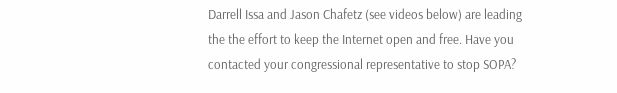Darrell Issa and Jason Chafetz (see videos below) are leading the the effort to keep the Internet open and free. Have you contacted your congressional representative to stop SOPA?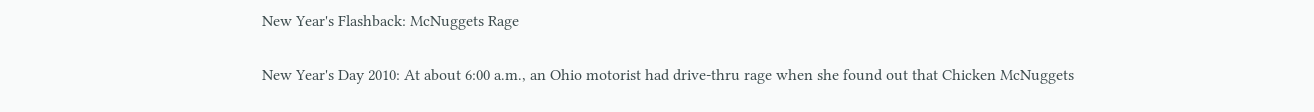New Year's Flashback: McNuggets Rage

New Year's Day 2010: At about 6:00 a.m., an Ohio motorist had drive-thru rage when she found out that Chicken McNuggets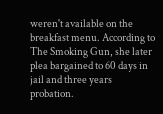weren't available on the breakfast menu. According to The Smoking Gun, she later plea bargained to 60 days in jail and three years probation.